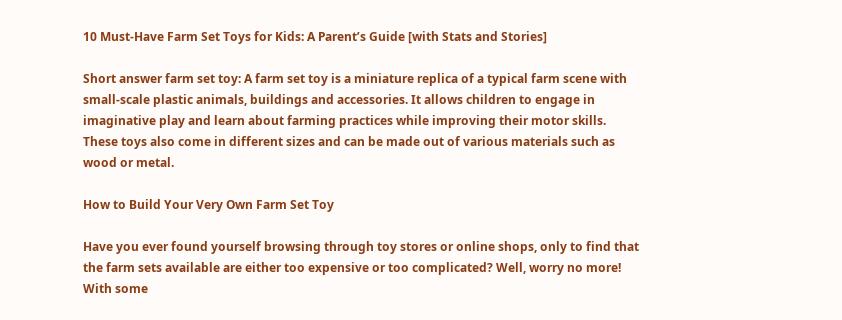10 Must-Have Farm Set Toys for Kids: A Parent’s Guide [with Stats and Stories]

Short answer farm set toy: A farm set toy is a miniature replica of a typical farm scene with small-scale plastic animals, buildings and accessories. It allows children to engage in imaginative play and learn about farming practices while improving their motor skills. These toys also come in different sizes and can be made out of various materials such as wood or metal.

How to Build Your Very Own Farm Set Toy

Have you ever found yourself browsing through toy stores or online shops, only to find that the farm sets available are either too expensive or too complicated? Well, worry no more! With some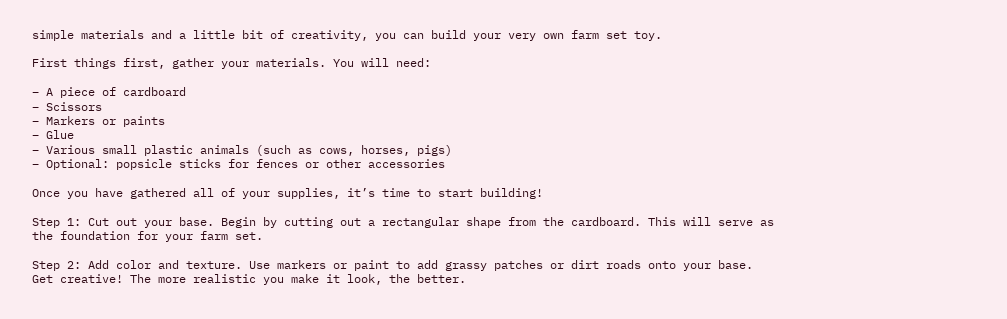simple materials and a little bit of creativity, you can build your very own farm set toy.

First things first, gather your materials. You will need:

– A piece of cardboard
– Scissors
– Markers or paints
– Glue
– Various small plastic animals (such as cows, horses, pigs)
– Optional: popsicle sticks for fences or other accessories

Once you have gathered all of your supplies, it’s time to start building!

Step 1: Cut out your base. Begin by cutting out a rectangular shape from the cardboard. This will serve as the foundation for your farm set.

Step 2: Add color and texture. Use markers or paint to add grassy patches or dirt roads onto your base. Get creative! The more realistic you make it look, the better.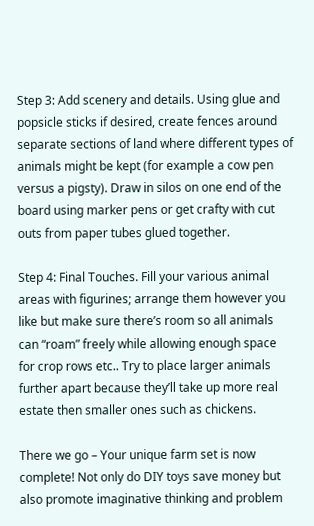Step 3: Add scenery and details. Using glue and popsicle sticks if desired, create fences around separate sections of land where different types of animals might be kept (for example a cow pen versus a pigsty). Draw in silos on one end of the board using marker pens or get crafty with cut outs from paper tubes glued together.

Step 4: Final Touches. Fill your various animal areas with figurines; arrange them however you like but make sure there’s room so all animals can “roam” freely while allowing enough space for crop rows etc.. Try to place larger animals further apart because they’ll take up more real estate then smaller ones such as chickens.

There we go – Your unique farm set is now complete! Not only do DIY toys save money but also promote imaginative thinking and problem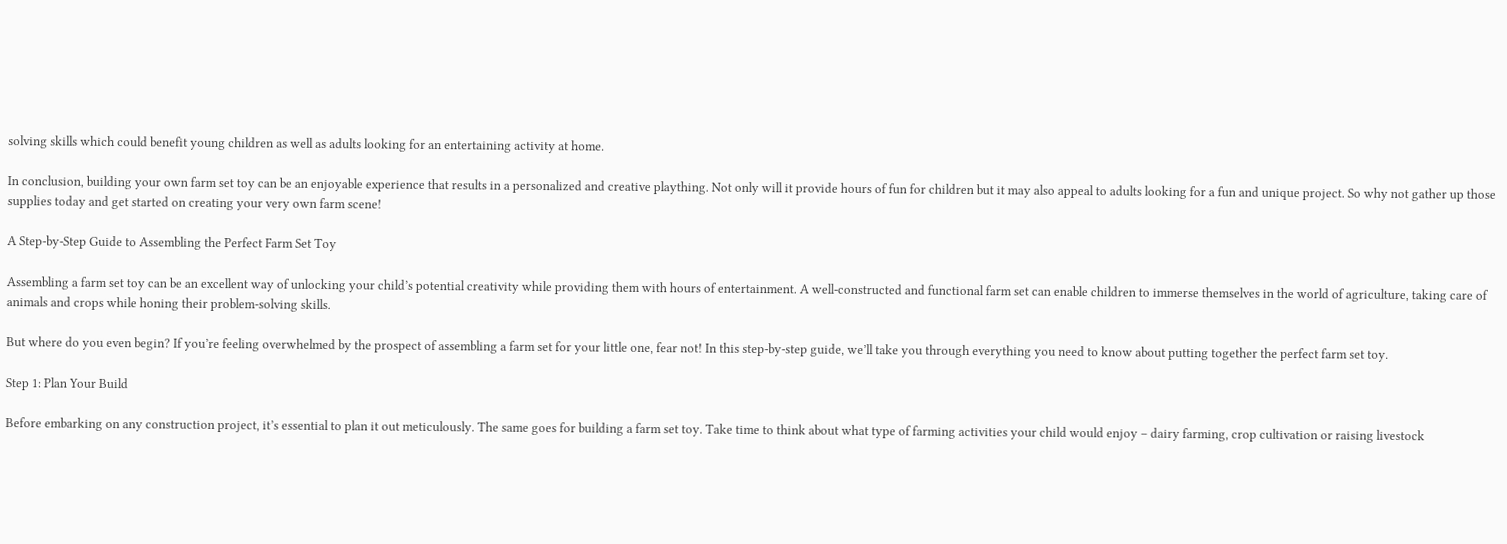solving skills which could benefit young children as well as adults looking for an entertaining activity at home.

In conclusion, building your own farm set toy can be an enjoyable experience that results in a personalized and creative plaything. Not only will it provide hours of fun for children but it may also appeal to adults looking for a fun and unique project. So why not gather up those supplies today and get started on creating your very own farm scene!

A Step-by-Step Guide to Assembling the Perfect Farm Set Toy

Assembling a farm set toy can be an excellent way of unlocking your child’s potential creativity while providing them with hours of entertainment. A well-constructed and functional farm set can enable children to immerse themselves in the world of agriculture, taking care of animals and crops while honing their problem-solving skills.

But where do you even begin? If you’re feeling overwhelmed by the prospect of assembling a farm set for your little one, fear not! In this step-by-step guide, we’ll take you through everything you need to know about putting together the perfect farm set toy.

Step 1: Plan Your Build

Before embarking on any construction project, it’s essential to plan it out meticulously. The same goes for building a farm set toy. Take time to think about what type of farming activities your child would enjoy – dairy farming, crop cultivation or raising livestock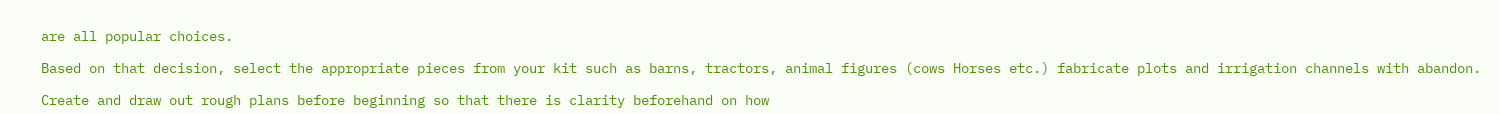are all popular choices.

Based on that decision, select the appropriate pieces from your kit such as barns, tractors, animal figures (cows Horses etc.) fabricate plots and irrigation channels with abandon.

Create and draw out rough plans before beginning so that there is clarity beforehand on how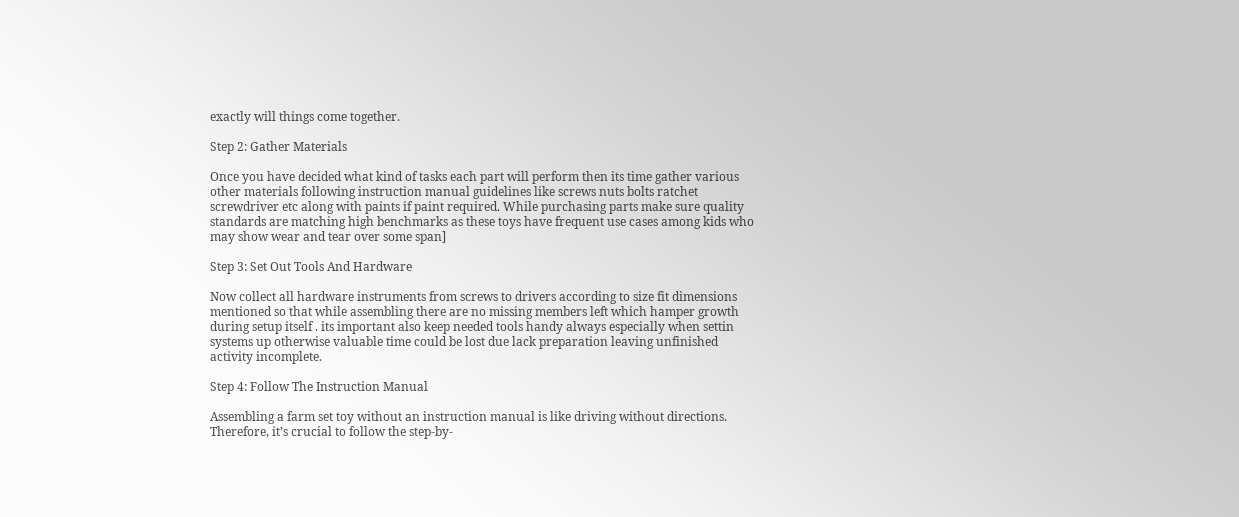exactly will things come together.

Step 2: Gather Materials

Once you have decided what kind of tasks each part will perform then its time gather various other materials following instruction manual guidelines like screws nuts bolts ratchet screwdriver etc along with paints if paint required. While purchasing parts make sure quality standards are matching high benchmarks as these toys have frequent use cases among kids who may show wear and tear over some span]

Step 3: Set Out Tools And Hardware

Now collect all hardware instruments from screws to drivers according to size fit dimensions mentioned so that while assembling there are no missing members left which hamper growth during setup itself . its important also keep needed tools handy always especially when settin systems up otherwise valuable time could be lost due lack preparation leaving unfinished activity incomplete.

Step 4: Follow The Instruction Manual

Assembling a farm set toy without an instruction manual is like driving without directions. Therefore, it’s crucial to follow the step-by-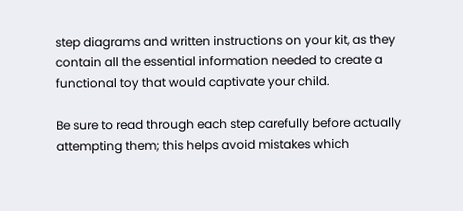step diagrams and written instructions on your kit, as they contain all the essential information needed to create a functional toy that would captivate your child.

Be sure to read through each step carefully before actually attempting them; this helps avoid mistakes which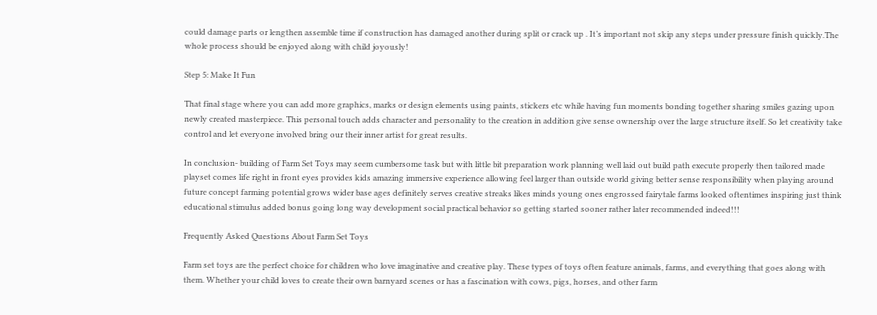could damage parts or lengthen assemble time if construction has damaged another during split or crack up . It’s important not skip any steps under pressure finish quickly.The whole process should be enjoyed along with child joyously!

Step 5: Make It Fun

That final stage where you can add more graphics, marks or design elements using paints, stickers etc while having fun moments bonding together sharing smiles gazing upon newly created masterpiece. This personal touch adds character and personality to the creation in addition give sense ownership over the large structure itself. So let creativity take control and let everyone involved bring our their inner artist for great results.

In conclusion- building of Farm Set Toys may seem cumbersome task but with little bit preparation work planning well laid out build path execute properly then tailored made playset comes life right in front eyes provides kids amazing immersive experience allowing feel larger than outside world giving better sense responsibility when playing around future concept farming potential grows wider base ages definitely serves creative streaks likes minds young ones engrossed fairytale farms looked oftentimes inspiring just think educational stimulus added bonus going long way development social practical behavior so getting started sooner rather later recommended indeed!!!

Frequently Asked Questions About Farm Set Toys

Farm set toys are the perfect choice for children who love imaginative and creative play. These types of toys often feature animals, farms, and everything that goes along with them. Whether your child loves to create their own barnyard scenes or has a fascination with cows, pigs, horses, and other farm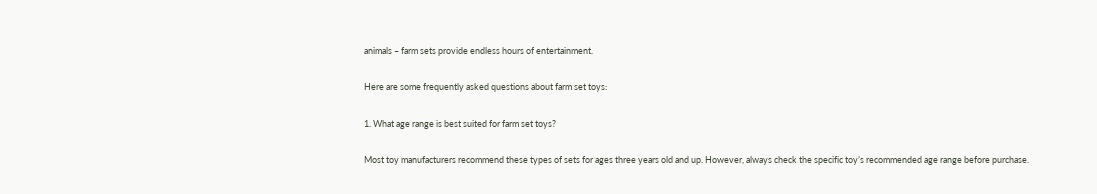animals – farm sets provide endless hours of entertainment.

Here are some frequently asked questions about farm set toys:

1. What age range is best suited for farm set toys?

Most toy manufacturers recommend these types of sets for ages three years old and up. However, always check the specific toy’s recommended age range before purchase.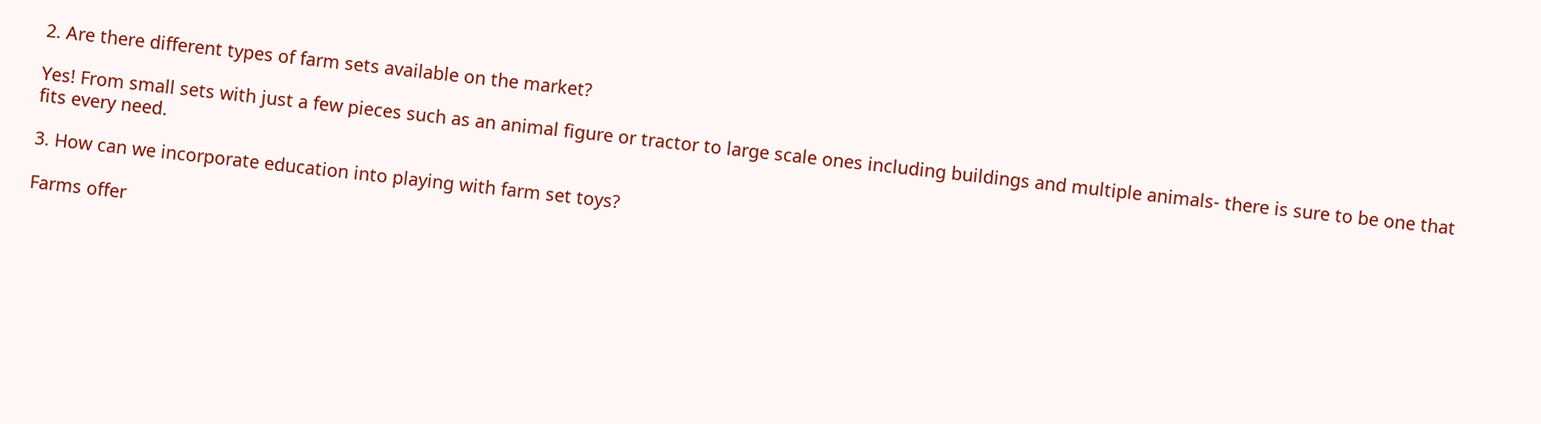2. Are there different types of farm sets available on the market?

Yes! From small sets with just a few pieces such as an animal figure or tractor to large scale ones including buildings and multiple animals- there is sure to be one that fits every need.

3. How can we incorporate education into playing with farm set toys?

Farms offer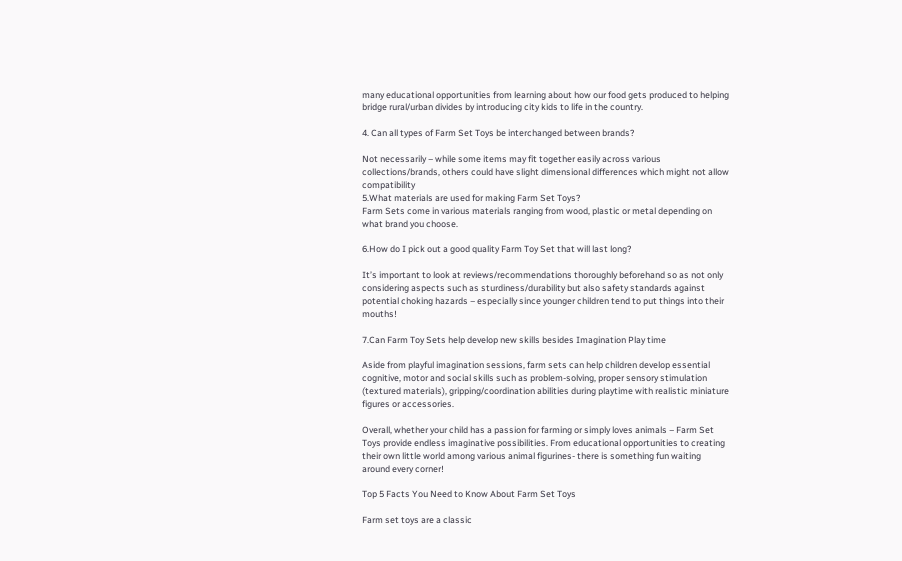many educational opportunities from learning about how our food gets produced to helping bridge rural/urban divides by introducing city kids to life in the country.

4. Can all types of Farm Set Toys be interchanged between brands?

Not necessarily – while some items may fit together easily across various collections/brands, others could have slight dimensional differences which might not allow compatibility
5.What materials are used for making Farm Set Toys?
Farm Sets come in various materials ranging from wood, plastic or metal depending on what brand you choose.

6.How do I pick out a good quality Farm Toy Set that will last long?

It’s important to look at reviews/recommendations thoroughly beforehand so as not only considering aspects such as sturdiness/durability but also safety standards against potential choking hazards – especially since younger children tend to put things into their mouths!

7.Can Farm Toy Sets help develop new skills besides Imagination Play time

Aside from playful imagination sessions, farm sets can help children develop essential cognitive, motor and social skills such as problem-solving, proper sensory stimulation (textured materials), gripping/coordination abilities during playtime with realistic miniature figures or accessories.

Overall, whether your child has a passion for farming or simply loves animals – Farm Set Toys provide endless imaginative possibilities. From educational opportunities to creating their own little world among various animal figurines- there is something fun waiting around every corner!

Top 5 Facts You Need to Know About Farm Set Toys

Farm set toys are a classic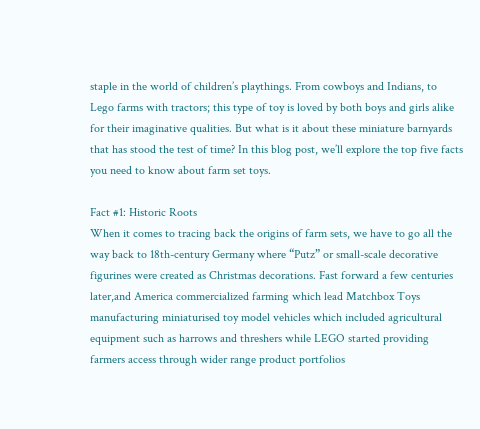staple in the world of children’s playthings. From cowboys and Indians, to Lego farms with tractors; this type of toy is loved by both boys and girls alike for their imaginative qualities. But what is it about these miniature barnyards that has stood the test of time? In this blog post, we’ll explore the top five facts you need to know about farm set toys.

Fact #1: Historic Roots
When it comes to tracing back the origins of farm sets, we have to go all the way back to 18th-century Germany where “Putz” or small-scale decorative figurines were created as Christmas decorations. Fast forward a few centuries later,and America commercialized farming which lead Matchbox Toys manufacturing miniaturised toy model vehicles which included agricultural equipment such as harrows and threshers while LEGO started providing farmers access through wider range product portfolios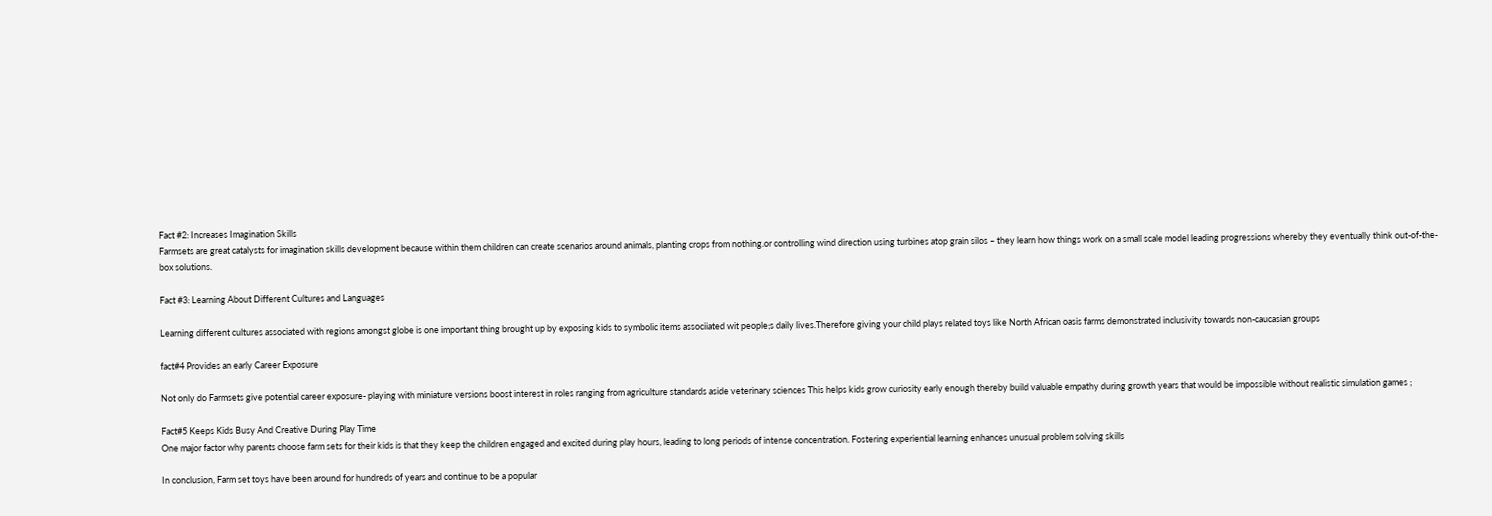Fact #2: Increases Imagination Skills
Farmsets are great catalysts for imagination skills development because within them children can create scenarios around animals, planting crops from nothing.or controlling wind direction using turbines atop grain silos – they learn how things work on a small scale model leading progressions whereby they eventually think out-of-the-box solutions.

Fact #3: Learning About Different Cultures and Languages

Learning different cultures associated with regions amongst globe is one important thing brought up by exposing kids to symbolic items associiated wit people;s daily lives.Therefore giving your child plays related toys like North African oasis farms demonstrated inclusivity towards non-caucasian groups

fact#4 Provides an early Career Exposure

Not only do Farmsets give potential career exposure- playing with miniature versions boost interest in roles ranging from agriculture standards aside veterinary sciences This helps kids grow curiosity early enough thereby build valuable empathy during growth years that would be impossible without realistic simulation games ;

Fact#5 Keeps Kids Busy And Creative During Play Time
One major factor why parents choose farm sets for their kids is that they keep the children engaged and excited during play hours, leading to long periods of intense concentration. Fostering experiential learning enhances unusual problem solving skills

In conclusion, Farm set toys have been around for hundreds of years and continue to be a popular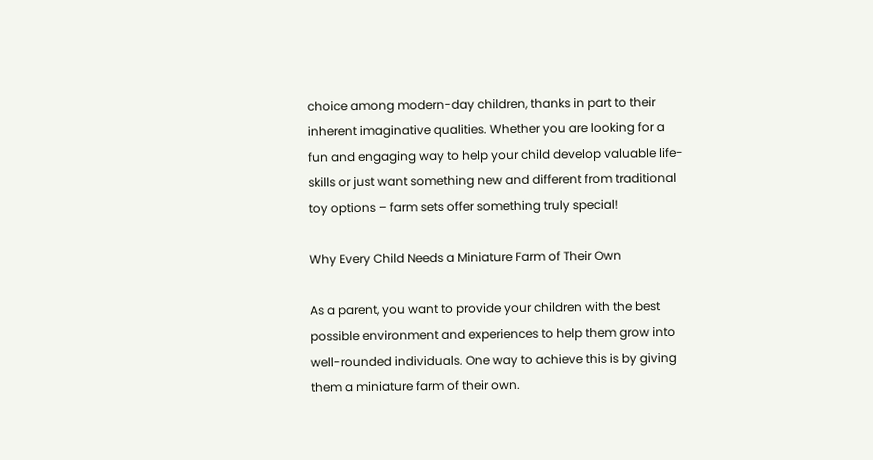choice among modern-day children, thanks in part to their inherent imaginative qualities. Whether you are looking for a fun and engaging way to help your child develop valuable life-skills or just want something new and different from traditional toy options – farm sets offer something truly special!

Why Every Child Needs a Miniature Farm of Their Own

As a parent, you want to provide your children with the best possible environment and experiences to help them grow into well-rounded individuals. One way to achieve this is by giving them a miniature farm of their own.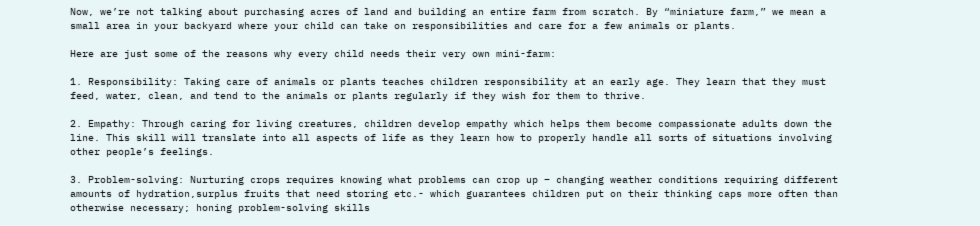Now, we’re not talking about purchasing acres of land and building an entire farm from scratch. By “miniature farm,” we mean a small area in your backyard where your child can take on responsibilities and care for a few animals or plants.

Here are just some of the reasons why every child needs their very own mini-farm:

1. Responsibility: Taking care of animals or plants teaches children responsibility at an early age. They learn that they must feed, water, clean, and tend to the animals or plants regularly if they wish for them to thrive.

2. Empathy: Through caring for living creatures, children develop empathy which helps them become compassionate adults down the line. This skill will translate into all aspects of life as they learn how to properly handle all sorts of situations involving other people’s feelings.

3. Problem-solving: Nurturing crops requires knowing what problems can crop up – changing weather conditions requiring different amounts of hydration,surplus fruits that need storing etc.- which guarantees children put on their thinking caps more often than otherwise necessary; honing problem-solving skills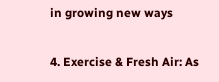in growing new ways

4. Exercise & Fresh Air: As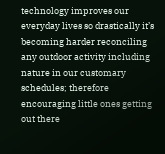technology improves our everyday lives so drastically it’s becoming harder reconciling any outdoor activity including nature in our customary schedules; therefore encouraging little ones getting out there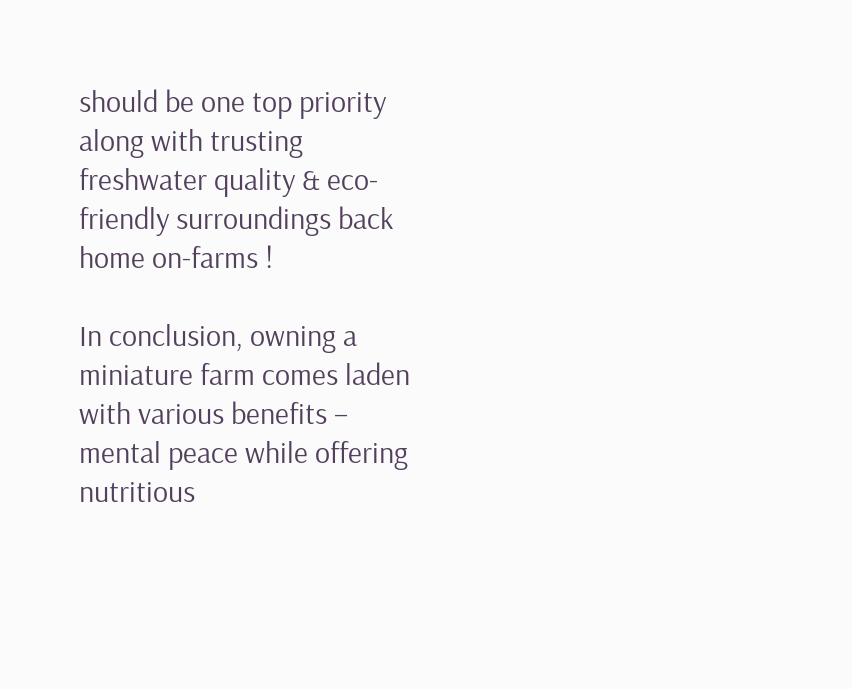should be one top priority along with trusting freshwater quality & eco-friendly surroundings back home on-farms !

In conclusion, owning a miniature farm comes laden with various benefits – mental peace while offering nutritious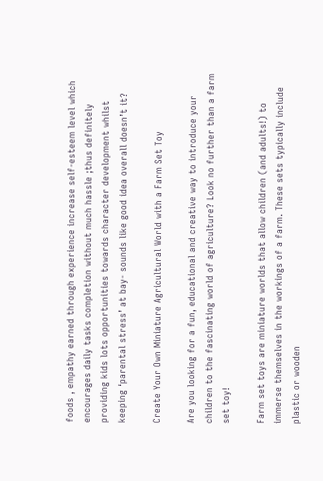foods , empathy earned through experience increase self-esteem level which encourages daily tasks completion without much hassle ;thus definitely providing kids lots opportunities towards character development whilst keeping ‘parental stress’ at bay- sounds like good idea overall doesn’t it?

Create Your Own Miniature Agricultural World with a Farm Set Toy

Are you looking for a fun, educational and creative way to introduce your children to the fascinating world of agriculture? Look no further than a farm set toy!

Farm set toys are miniature worlds that allow children (and adults!) to immerse themselves in the workings of a farm. These sets typically include plastic or wooden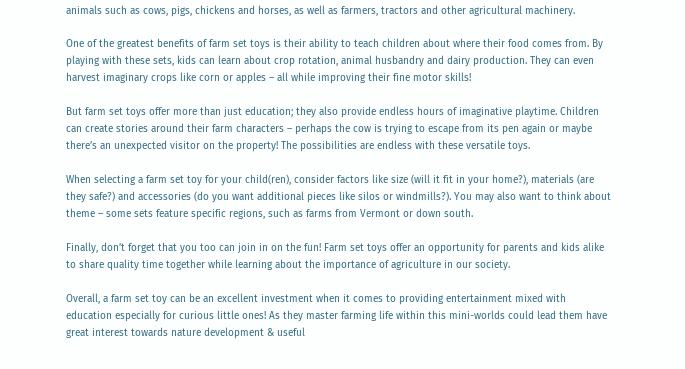animals such as cows, pigs, chickens and horses, as well as farmers, tractors and other agricultural machinery.

One of the greatest benefits of farm set toys is their ability to teach children about where their food comes from. By playing with these sets, kids can learn about crop rotation, animal husbandry and dairy production. They can even harvest imaginary crops like corn or apples – all while improving their fine motor skills!

But farm set toys offer more than just education; they also provide endless hours of imaginative playtime. Children can create stories around their farm characters – perhaps the cow is trying to escape from its pen again or maybe there’s an unexpected visitor on the property! The possibilities are endless with these versatile toys.

When selecting a farm set toy for your child(ren), consider factors like size (will it fit in your home?), materials (are they safe?) and accessories (do you want additional pieces like silos or windmills?). You may also want to think about theme – some sets feature specific regions, such as farms from Vermont or down south.

Finally, don’t forget that you too can join in on the fun! Farm set toys offer an opportunity for parents and kids alike to share quality time together while learning about the importance of agriculture in our society.

Overall, a farm set toy can be an excellent investment when it comes to providing entertainment mixed with education especially for curious little ones! As they master farming life within this mini-worlds could lead them have great interest towards nature development & useful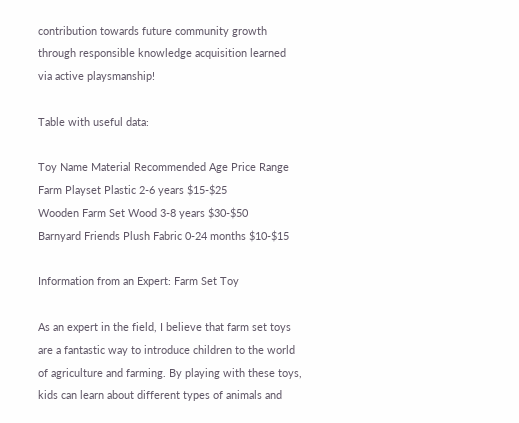contribution towards future community growth through responsible knowledge acquisition learned via active playsmanship!

Table with useful data:

Toy Name Material Recommended Age Price Range
Farm Playset Plastic 2-6 years $15-$25
Wooden Farm Set Wood 3-8 years $30-$50
Barnyard Friends Plush Fabric 0-24 months $10-$15

Information from an Expert: Farm Set Toy

As an expert in the field, I believe that farm set toys are a fantastic way to introduce children to the world of agriculture and farming. By playing with these toys, kids can learn about different types of animals and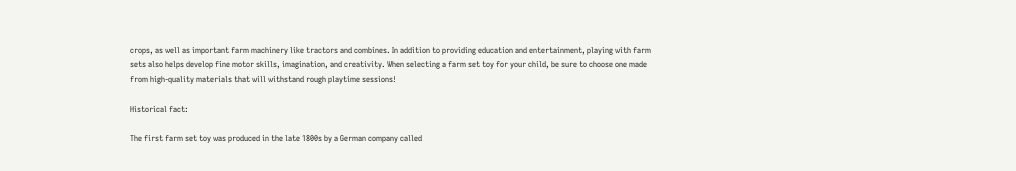crops, as well as important farm machinery like tractors and combines. In addition to providing education and entertainment, playing with farm sets also helps develop fine motor skills, imagination, and creativity. When selecting a farm set toy for your child, be sure to choose one made from high-quality materials that will withstand rough playtime sessions!

Historical fact:

The first farm set toy was produced in the late 1800s by a German company called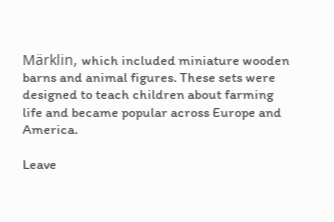Märklin, which included miniature wooden barns and animal figures. These sets were designed to teach children about farming life and became popular across Europe and America.

Leave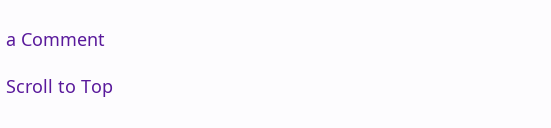a Comment

Scroll to Top